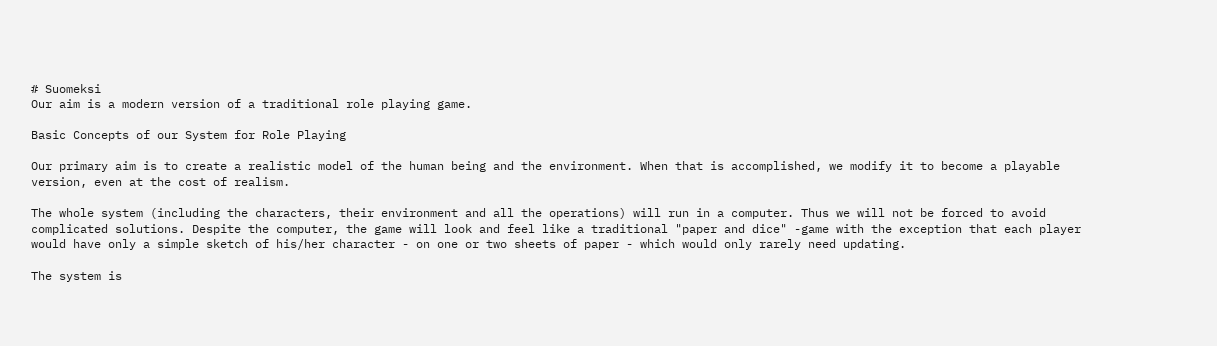# Suomeksi
Our aim is a modern version of a traditional role playing game.

Basic Concepts of our System for Role Playing

Our primary aim is to create a realistic model of the human being and the environment. When that is accomplished, we modify it to become a playable version, even at the cost of realism.

The whole system (including the characters, their environment and all the operations) will run in a computer. Thus we will not be forced to avoid complicated solutions. Despite the computer, the game will look and feel like a traditional "paper and dice" -game with the exception that each player would have only a simple sketch of his/her character - on one or two sheets of paper - which would only rarely need updating.

The system is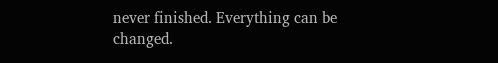never finished. Everything can be changed.